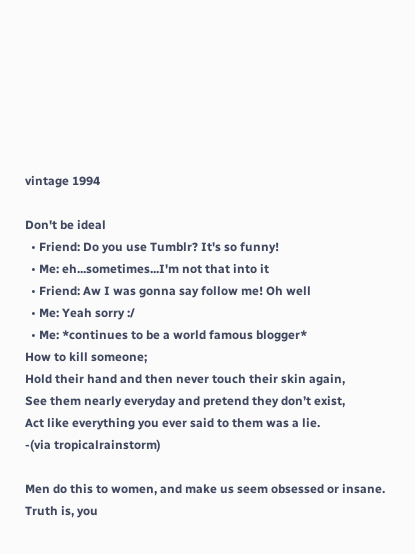vintage 1994

Don't be ideal
  • Friend: Do you use Tumblr? It's so funny!
  • Me: eh...sometimes...I'm not that into it
  • Friend: Aw I was gonna say follow me! Oh well
  • Me: Yeah sorry :/
  • Me: *continues to be a world famous blogger*
How to kill someone;
Hold their hand and then never touch their skin again,
See them nearly everyday and pretend they don’t exist,
Act like everything you ever said to them was a lie.
-(via tropicalrainstorm)

Men do this to women, and make us seem obsessed or insane. Truth is, you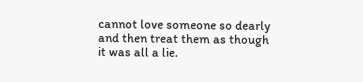cannot love someone so dearly and then treat them as though it was all a lie.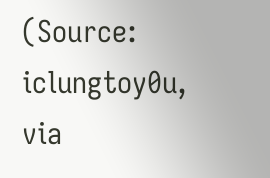(Source: iclungtoy0u, via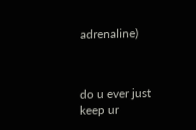adrenaline)



do u ever just keep ur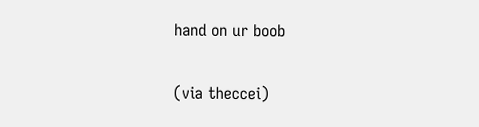hand on ur boob

(via theccei)